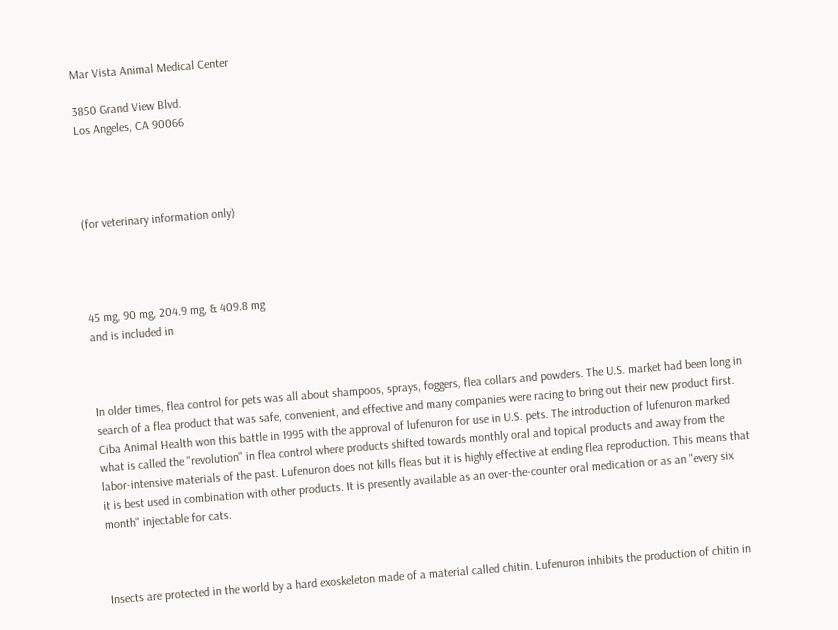Mar Vista Animal Medical Center

3850 Grand View Blvd.
Los Angeles, CA 90066




(for veterinary information only)




45 mg, 90 mg, 204.9 mg, & 409.8 mg
and is included in



In older times, flea control for pets was all about shampoos, sprays, foggers, flea collars and powders. The U.S. market had been long in search of a flea product that was safe, convenient, and effective and many companies were racing to bring out their new product first. Ciba Animal Health won this battle in 1995 with the approval of lufenuron for use in U.S. pets. The introduction of lufenuron marked what is called the "revolution" in flea control where products shifted towards monthly oral and topical products and away from the labor-intensive materials of the past. Lufenuron does not kills fleas but it is highly effective at ending flea reproduction. This means that it is best used in combination with other products. It is presently available as an over-the-counter oral medication or as an "every six month" injectable for cats.



Insects are protected in the world by a hard exoskeleton made of a material called chitin. Lufenuron inhibits the production of chitin in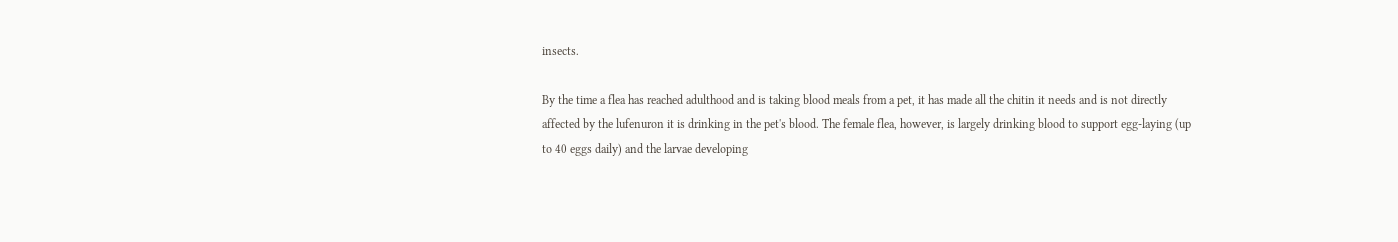insects.

By the time a flea has reached adulthood and is taking blood meals from a pet, it has made all the chitin it needs and is not directly affected by the lufenuron it is drinking in the pet's blood. The female flea, however, is largely drinking blood to support egg-laying (up to 40 eggs daily) and the larvae developing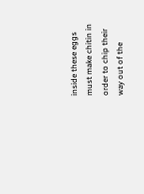inside these eggs must make chitin in order to chip their way out of the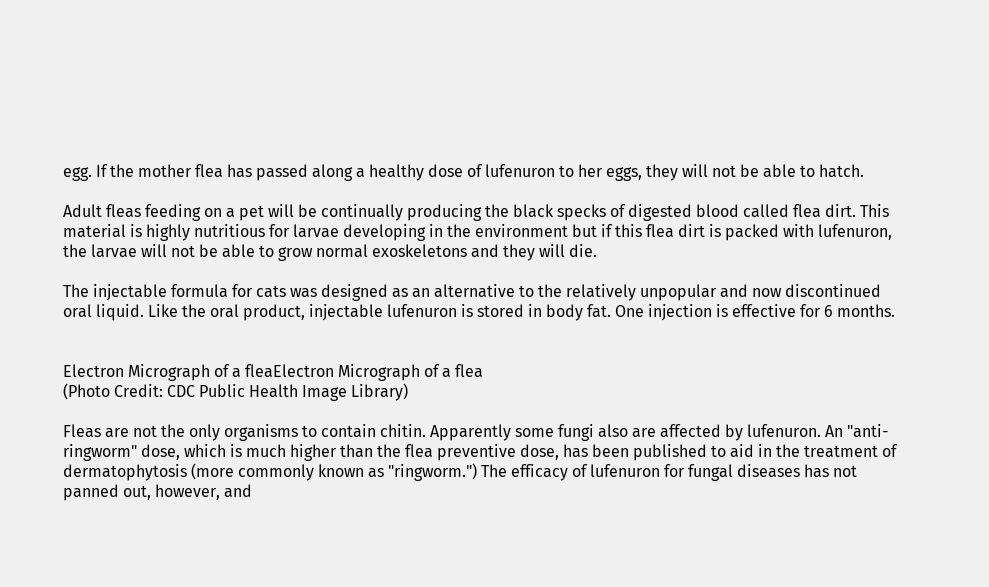egg. If the mother flea has passed along a healthy dose of lufenuron to her eggs, they will not be able to hatch.

Adult fleas feeding on a pet will be continually producing the black specks of digested blood called flea dirt. This material is highly nutritious for larvae developing in the environment but if this flea dirt is packed with lufenuron, the larvae will not be able to grow normal exoskeletons and they will die.

The injectable formula for cats was designed as an alternative to the relatively unpopular and now discontinued oral liquid. Like the oral product, injectable lufenuron is stored in body fat. One injection is effective for 6 months.


Electron Micrograph of a fleaElectron Micrograph of a flea
(Photo Credit: CDC Public Health Image Library)

Fleas are not the only organisms to contain chitin. Apparently some fungi also are affected by lufenuron. An "anti-ringworm" dose, which is much higher than the flea preventive dose, has been published to aid in the treatment of dermatophytosis (more commonly known as "ringworm.") The efficacy of lufenuron for fungal diseases has not panned out, however, and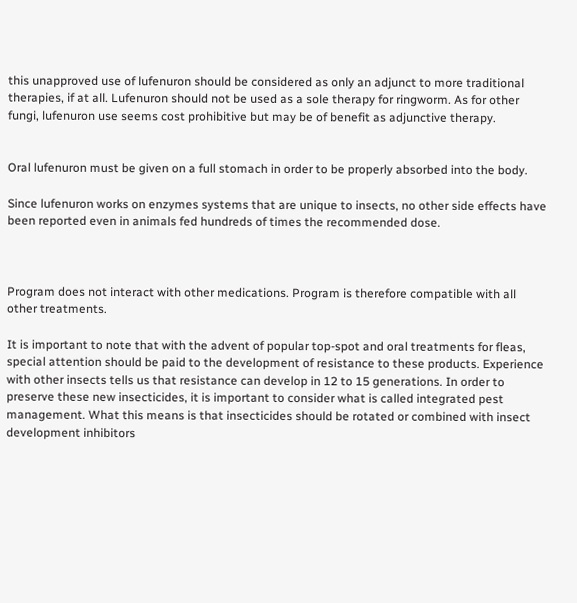this unapproved use of lufenuron should be considered as only an adjunct to more traditional therapies, if at all. Lufenuron should not be used as a sole therapy for ringworm. As for other fungi, lufenuron use seems cost prohibitive but may be of benefit as adjunctive therapy.


Oral lufenuron must be given on a full stomach in order to be properly absorbed into the body.

Since lufenuron works on enzymes systems that are unique to insects, no other side effects have been reported even in animals fed hundreds of times the recommended dose.



Program does not interact with other medications. Program is therefore compatible with all other treatments.

It is important to note that with the advent of popular top-spot and oral treatments for fleas, special attention should be paid to the development of resistance to these products. Experience with other insects tells us that resistance can develop in 12 to 15 generations. In order to preserve these new insecticides, it is important to consider what is called integrated pest management. What this means is that insecticides should be rotated or combined with insect development inhibitors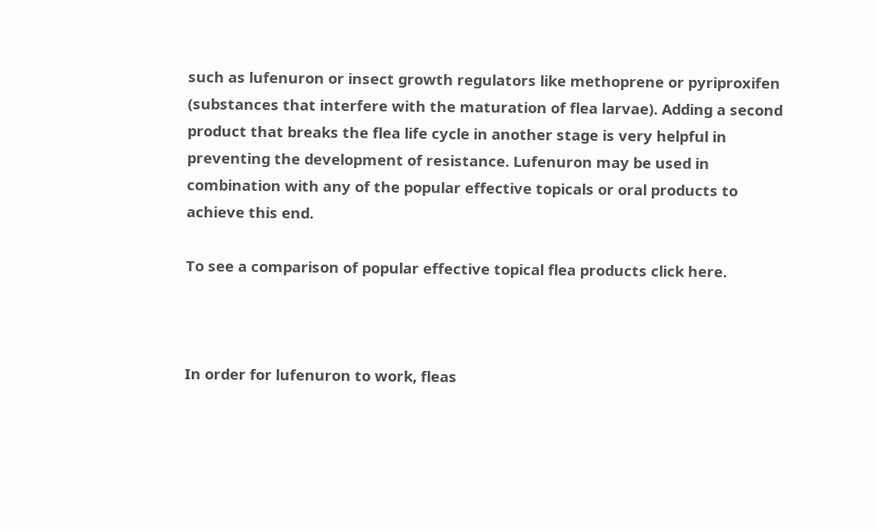such as lufenuron or insect growth regulators like methoprene or pyriproxifen (substances that interfere with the maturation of flea larvae). Adding a second product that breaks the flea life cycle in another stage is very helpful in preventing the development of resistance. Lufenuron may be used in combination with any of the popular effective topicals or oral products to achieve this end.

To see a comparison of popular effective topical flea products click here.



In order for lufenuron to work, fleas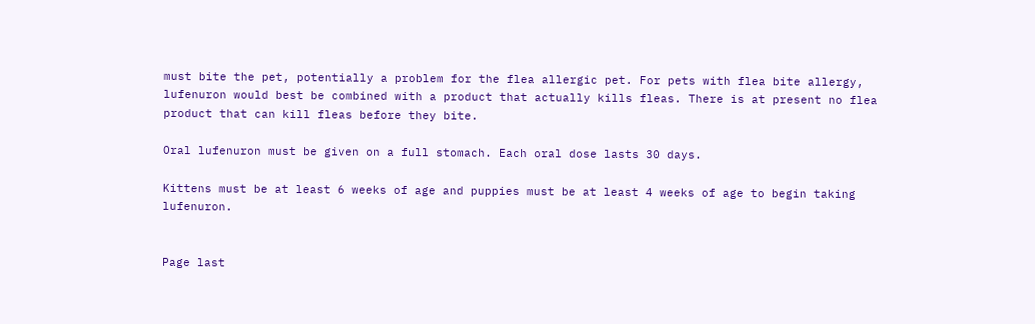must bite the pet, potentially a problem for the flea allergic pet. For pets with flea bite allergy, lufenuron would best be combined with a product that actually kills fleas. There is at present no flea product that can kill fleas before they bite.

Oral lufenuron must be given on a full stomach. Each oral dose lasts 30 days.

Kittens must be at least 6 weeks of age and puppies must be at least 4 weeks of age to begin taking lufenuron.


Page last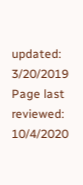updated: 3/20/2019
Page last reviewed: 10/4/2020